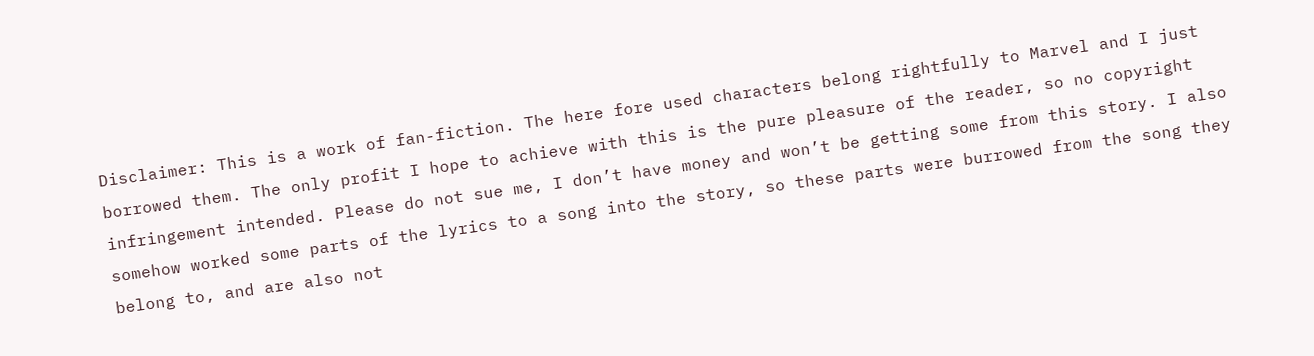Disclaimer: This is a work of fan-fiction. The here fore used characters belong rightfully to Marvel and I just borrowed them. The only profit I hope to achieve with this is the pure pleasure of the reader, so no copyright infringement intended. Please do not sue me, I don’t have money and won’t be getting some from this story. I also somehow worked some parts of the lyrics to a song into the story, so these parts were burrowed from the song they belong to, and are also not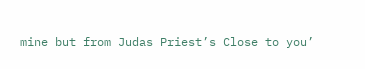mine but from Judas Priest’s Close to you’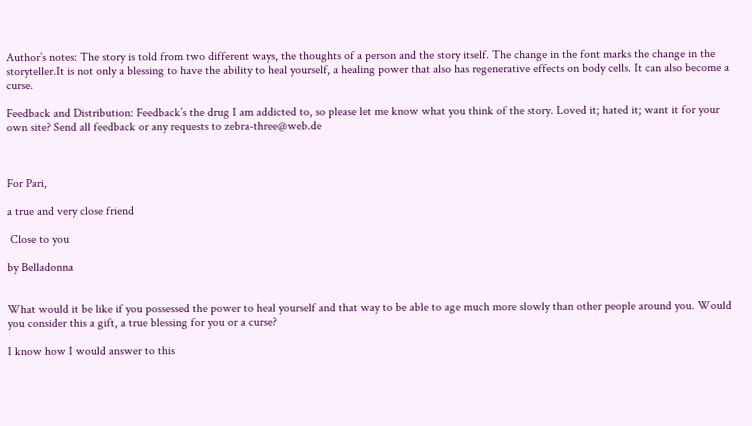Author’s notes: The story is told from two different ways, the thoughts of a person and the story itself. The change in the font marks the change in the storyteller.It is not only a blessing to have the ability to heal yourself, a healing power that also has regenerative effects on body cells. It can also become a curse.

Feedback and Distribution: Feedback’s the drug I am addicted to, so please let me know what you think of the story. Loved it; hated it; want it for your own site? Send all feedback or any requests to zebra-three@web.de



For Pari,

a true and very close friend

 Close to you

by Belladonna


What would it be like if you possessed the power to heal yourself and that way to be able to age much more slowly than other people around you. Would you consider this a gift, a true blessing for you or a curse?

I know how I would answer to this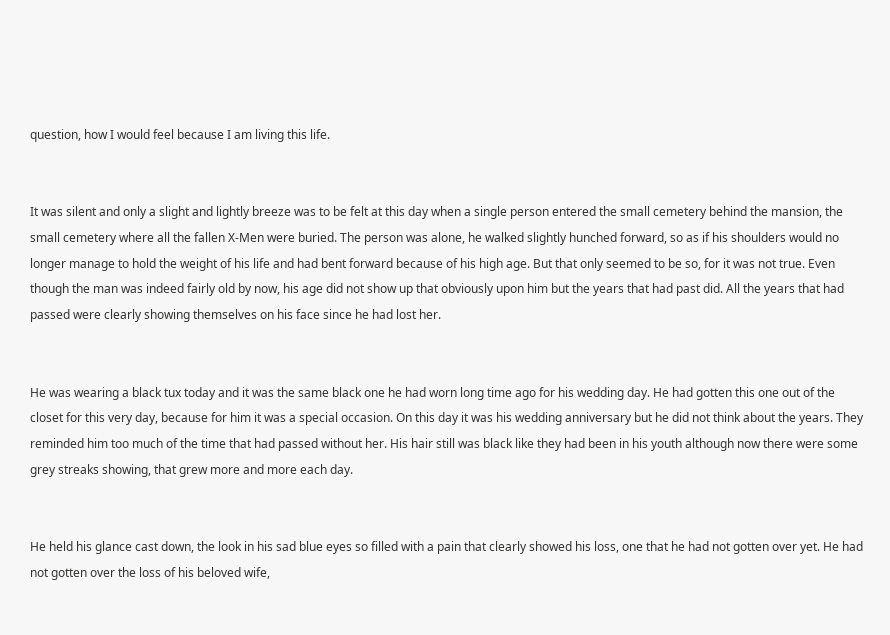question, how I would feel because I am living this life.


It was silent and only a slight and lightly breeze was to be felt at this day when a single person entered the small cemetery behind the mansion, the small cemetery where all the fallen X-Men were buried. The person was alone, he walked slightly hunched forward, so as if his shoulders would no longer manage to hold the weight of his life and had bent forward because of his high age. But that only seemed to be so, for it was not true. Even though the man was indeed fairly old by now, his age did not show up that obviously upon him but the years that had past did. All the years that had passed were clearly showing themselves on his face since he had lost her.


He was wearing a black tux today and it was the same black one he had worn long time ago for his wedding day. He had gotten this one out of the closet for this very day, because for him it was a special occasion. On this day it was his wedding anniversary but he did not think about the years. They reminded him too much of the time that had passed without her. His hair still was black like they had been in his youth although now there were some grey streaks showing, that grew more and more each day.


He held his glance cast down, the look in his sad blue eyes so filled with a pain that clearly showed his loss, one that he had not gotten over yet. He had not gotten over the loss of his beloved wife,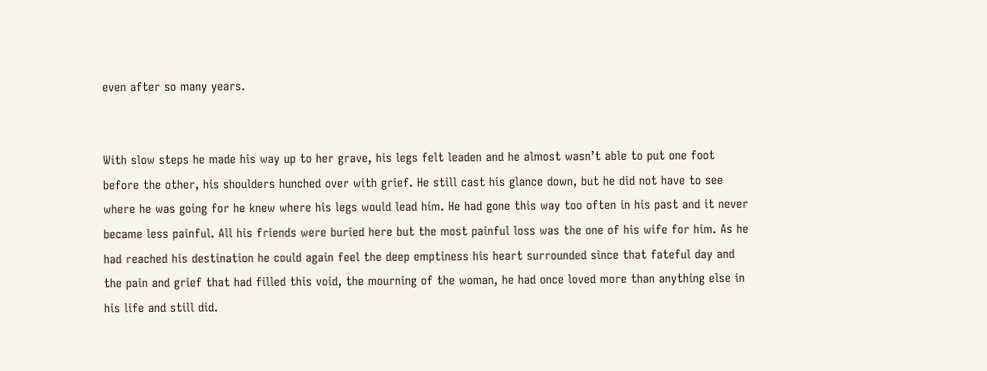even after so many years.


With slow steps he made his way up to her grave, his legs felt leaden and he almost wasn’t able to put one foot before the other, his shoulders hunched over with grief. He still cast his glance down, but he did not have to see where he was going for he knew where his legs would lead him. He had gone this way too often in his past and it never became less painful. All his friends were buried here but the most painful loss was the one of his wife for him. As he had reached his destination he could again feel the deep emptiness his heart surrounded since that fateful day and the pain and grief that had filled this void, the mourning of the woman, he had once loved more than anything else in his life and still did.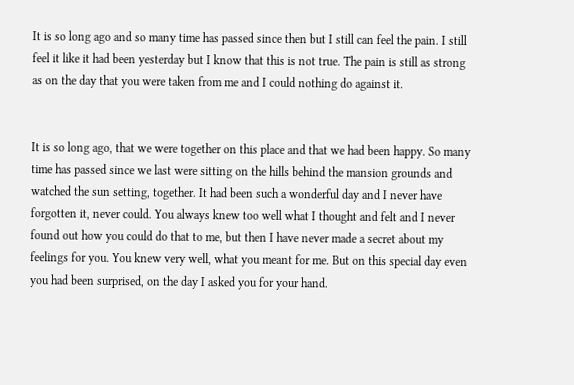It is so long ago and so many time has passed since then but I still can feel the pain. I still feel it like it had been yesterday but I know that this is not true. The pain is still as strong as on the day that you were taken from me and I could nothing do against it.


It is so long ago, that we were together on this place and that we had been happy. So many time has passed since we last were sitting on the hills behind the mansion grounds and watched the sun setting, together. It had been such a wonderful day and I never have forgotten it, never could. You always knew too well what I thought and felt and I never found out how you could do that to me, but then I have never made a secret about my feelings for you. You knew very well, what you meant for me. But on this special day even you had been surprised, on the day I asked you for your hand.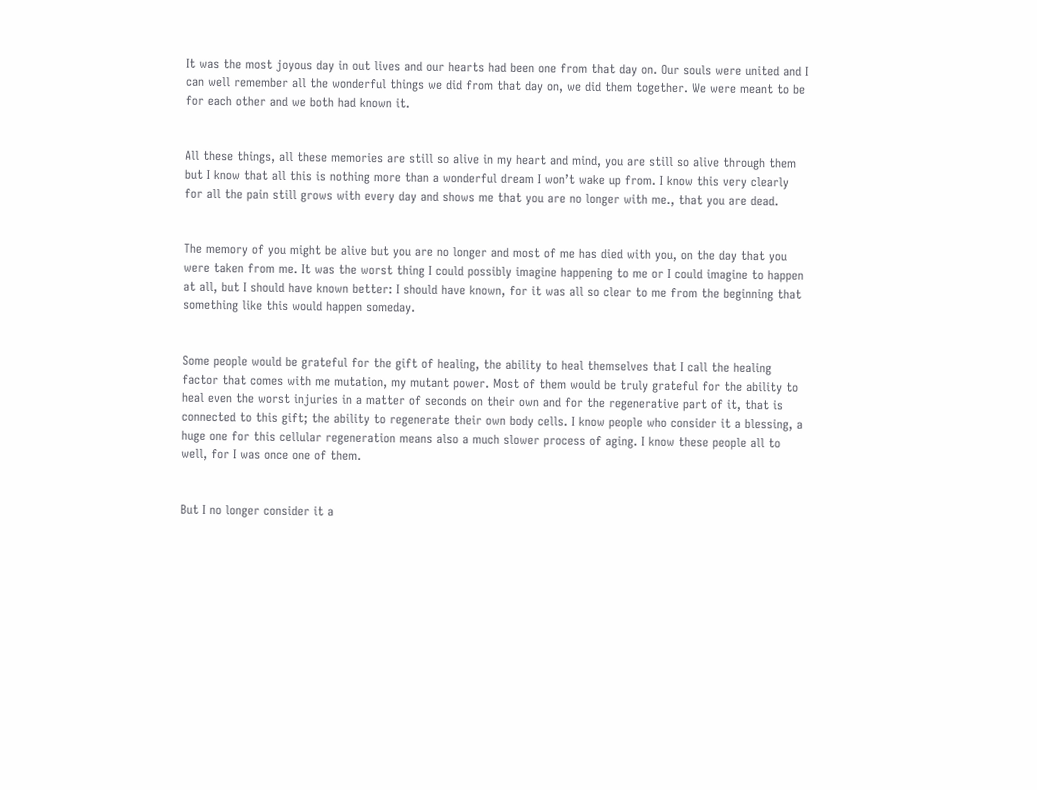It was the most joyous day in out lives and our hearts had been one from that day on. Our souls were united and I can well remember all the wonderful things we did from that day on, we did them together. We were meant to be for each other and we both had known it.


All these things, all these memories are still so alive in my heart and mind, you are still so alive through them but I know that all this is nothing more than a wonderful dream I won’t wake up from. I know this very clearly for all the pain still grows with every day and shows me that you are no longer with me., that you are dead.


The memory of you might be alive but you are no longer and most of me has died with you, on the day that you were taken from me. It was the worst thing I could possibly imagine happening to me or I could imagine to happen at all, but I should have known better: I should have known, for it was all so clear to me from the beginning that something like this would happen someday.


Some people would be grateful for the gift of healing, the ability to heal themselves that I call the healing factor that comes with me mutation, my mutant power. Most of them would be truly grateful for the ability to heal even the worst injuries in a matter of seconds on their own and for the regenerative part of it, that is connected to this gift; the ability to regenerate their own body cells. I know people who consider it a blessing, a huge one for this cellular regeneration means also a much slower process of aging. I know these people all to well, for I was once one of them.


But I no longer consider it a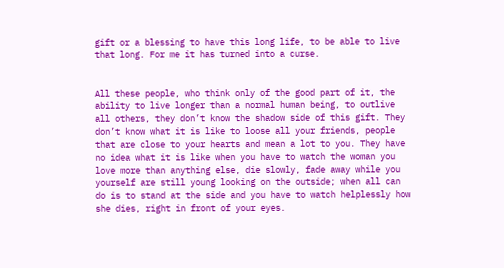gift or a blessing to have this long life, to be able to live that long. For me it has turned into a curse.


All these people, who think only of the good part of it, the ability to live longer than a normal human being, to outlive all others, they don’t know the shadow side of this gift. They don’t know what it is like to loose all your friends, people that are close to your hearts and mean a lot to you. They have no idea what it is like when you have to watch the woman you love more than anything else, die slowly, fade away while you yourself are still young looking on the outside; when all can do is to stand at the side and you have to watch helplessly how she dies, right in front of your eyes.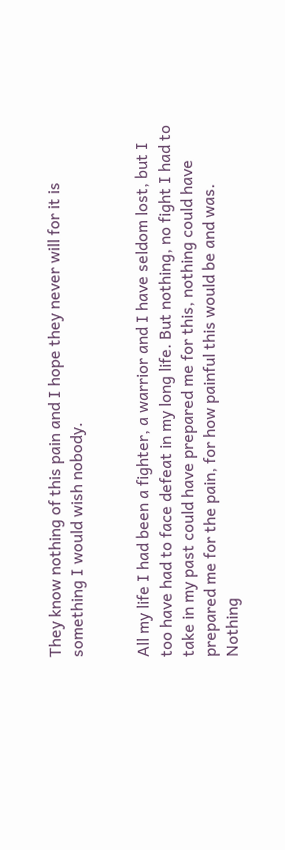They know nothing of this pain and I hope they never will for it is something I would wish nobody.


All my life I had been a fighter, a warrior and I have seldom lost, but I too have had to face defeat in my long life. But nothing, no fight I had to take in my past could have prepared me for this, nothing could have prepared me for the pain, for how painful this would be and was. Nothing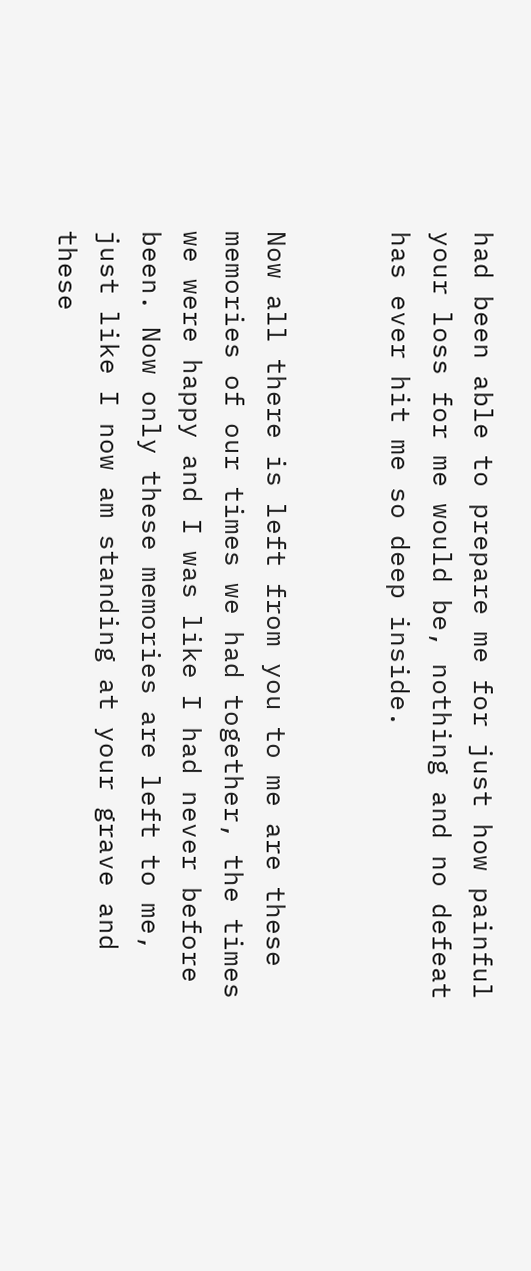had been able to prepare me for just how painful your loss for me would be, nothing and no defeat has ever hit me so deep inside.


Now all there is left from you to me are these memories of our times we had together, the times we were happy and I was like I had never before been. Now only these memories are left to me, just like I now am standing at your grave and these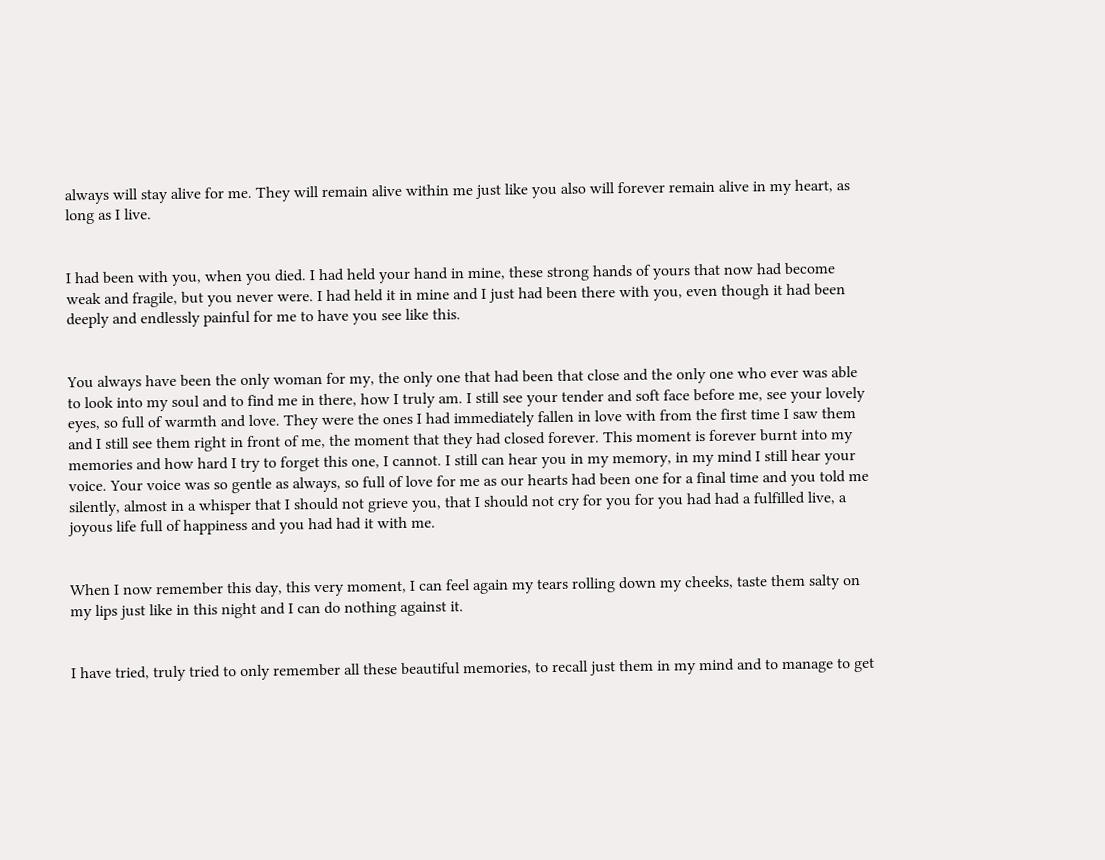always will stay alive for me. They will remain alive within me just like you also will forever remain alive in my heart, as long as I live.


I had been with you, when you died. I had held your hand in mine, these strong hands of yours that now had become weak and fragile, but you never were. I had held it in mine and I just had been there with you, even though it had been deeply and endlessly painful for me to have you see like this.


You always have been the only woman for my, the only one that had been that close and the only one who ever was able to look into my soul and to find me in there, how I truly am. I still see your tender and soft face before me, see your lovely eyes, so full of warmth and love. They were the ones I had immediately fallen in love with from the first time I saw them and I still see them right in front of me, the moment that they had closed forever. This moment is forever burnt into my memories and how hard I try to forget this one, I cannot. I still can hear you in my memory, in my mind I still hear your voice. Your voice was so gentle as always, so full of love for me as our hearts had been one for a final time and you told me silently, almost in a whisper that I should not grieve you, that I should not cry for you for you had had a fulfilled live, a joyous life full of happiness and you had had it with me.


When I now remember this day, this very moment, I can feel again my tears rolling down my cheeks, taste them salty on my lips just like in this night and I can do nothing against it.


I have tried, truly tried to only remember all these beautiful memories, to recall just them in my mind and to manage to get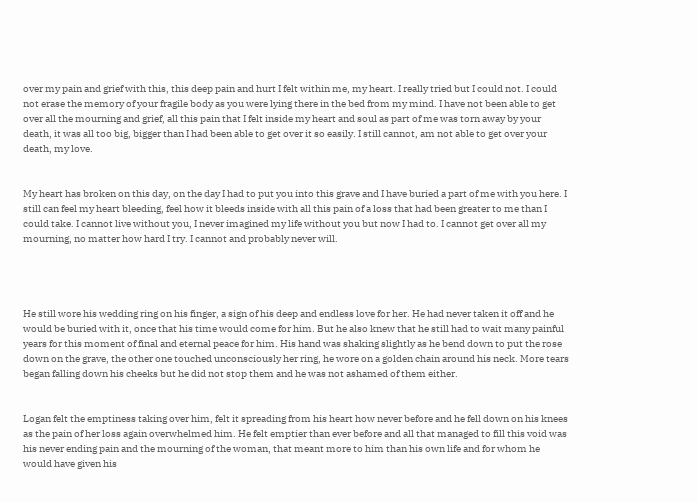over my pain and grief with this, this deep pain and hurt I felt within me, my heart. I really tried but I could not. I could not erase the memory of your fragile body as you were lying there in the bed from my mind. I have not been able to get over all the mourning and grief, all this pain that I felt inside my heart and soul as part of me was torn away by your death, it was all too big, bigger than I had been able to get over it so easily. I still cannot, am not able to get over your death, my love.


My heart has broken on this day, on the day I had to put you into this grave and I have buried a part of me with you here. I still can feel my heart bleeding, feel how it bleeds inside with all this pain of a loss that had been greater to me than I could take. I cannot live without you, I never imagined my life without you but now I had to. I cannot get over all my mourning, no matter how hard I try. I cannot and probably never will.




He still wore his wedding ring on his finger, a sign of his deep and endless love for her. He had never taken it off and he would be buried with it, once that his time would come for him. But he also knew that he still had to wait many painful years for this moment of final and eternal peace for him. His hand was shaking slightly as he bend down to put the rose down on the grave, the other one touched unconsciously her ring, he wore on a golden chain around his neck. More tears began falling down his cheeks but he did not stop them and he was not ashamed of them either.


Logan felt the emptiness taking over him, felt it spreading from his heart how never before and he fell down on his knees as the pain of her loss again overwhelmed him. He felt emptier than ever before and all that managed to fill this void was his never ending pain and the mourning of the woman, that meant more to him than his own life and for whom he would have given his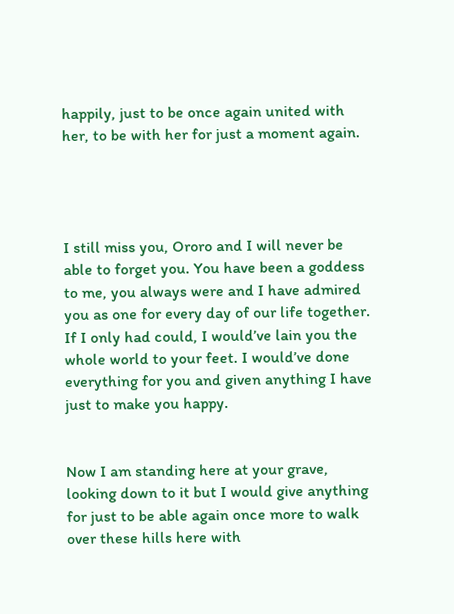happily, just to be once again united with her, to be with her for just a moment again.




I still miss you, Ororo and I will never be able to forget you. You have been a goddess to me, you always were and I have admired you as one for every day of our life together. If I only had could, I would’ve lain you the whole world to your feet. I would’ve done everything for you and given anything I have just to make you happy.


Now I am standing here at your grave, looking down to it but I would give anything for just to be able again once more to walk over these hills here with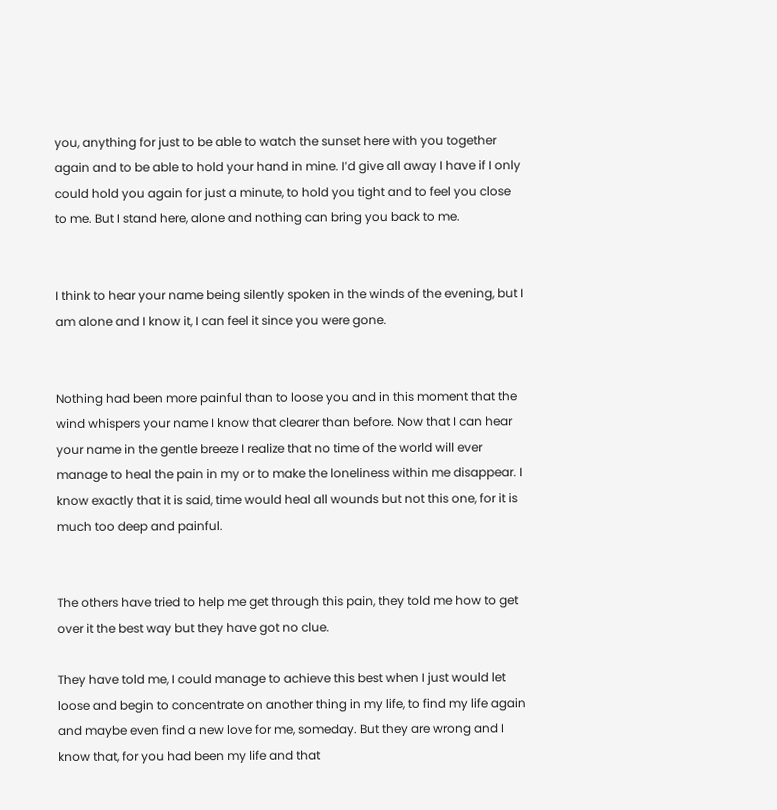you, anything for just to be able to watch the sunset here with you together again and to be able to hold your hand in mine. I’d give all away I have if I only could hold you again for just a minute, to hold you tight and to feel you close to me. But I stand here, alone and nothing can bring you back to me.


I think to hear your name being silently spoken in the winds of the evening, but I am alone and I know it, I can feel it since you were gone.


Nothing had been more painful than to loose you and in this moment that the wind whispers your name I know that clearer than before. Now that I can hear your name in the gentle breeze I realize that no time of the world will ever manage to heal the pain in my or to make the loneliness within me disappear. I know exactly that it is said, time would heal all wounds but not this one, for it is much too deep and painful.


The others have tried to help me get through this pain, they told me how to get over it the best way but they have got no clue.

They have told me, I could manage to achieve this best when I just would let loose and begin to concentrate on another thing in my life, to find my life again and maybe even find a new love for me, someday. But they are wrong and I know that, for you had been my life and that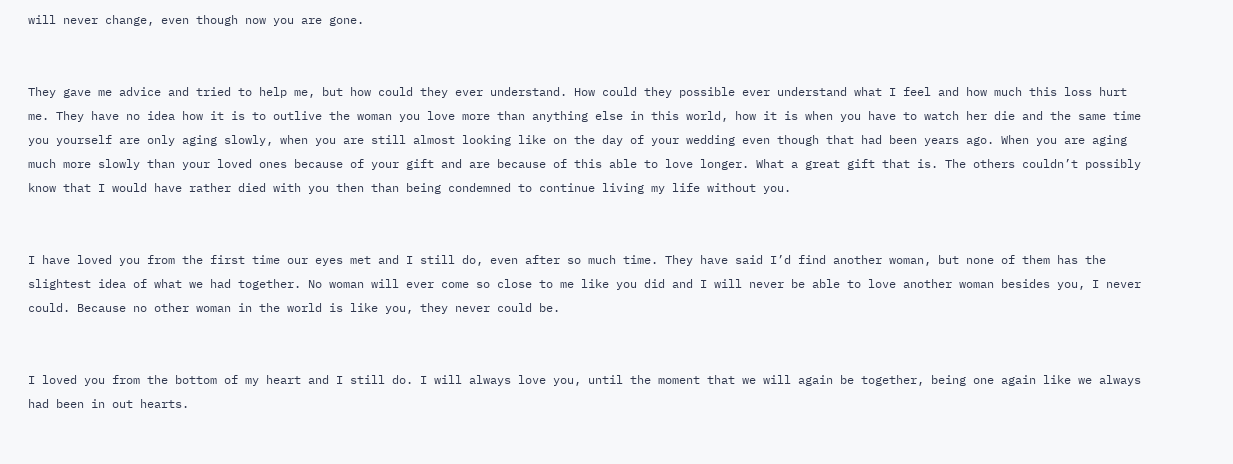will never change, even though now you are gone.


They gave me advice and tried to help me, but how could they ever understand. How could they possible ever understand what I feel and how much this loss hurt me. They have no idea how it is to outlive the woman you love more than anything else in this world, how it is when you have to watch her die and the same time you yourself are only aging slowly, when you are still almost looking like on the day of your wedding even though that had been years ago. When you are aging much more slowly than your loved ones because of your gift and are because of this able to love longer. What a great gift that is. The others couldn’t possibly know that I would have rather died with you then than being condemned to continue living my life without you.


I have loved you from the first time our eyes met and I still do, even after so much time. They have said I’d find another woman, but none of them has the slightest idea of what we had together. No woman will ever come so close to me like you did and I will never be able to love another woman besides you, I never could. Because no other woman in the world is like you, they never could be.


I loved you from the bottom of my heart and I still do. I will always love you, until the moment that we will again be together, being one again like we always had been in out hearts.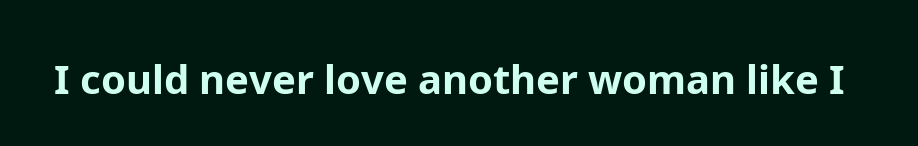I could never love another woman like I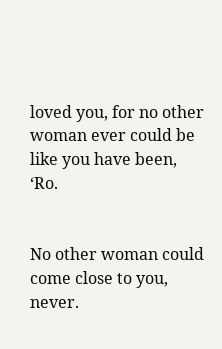loved you, for no other woman ever could be like you have been, ‘Ro.


No other woman could come close to you, never.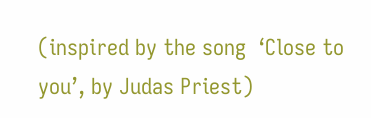(inspired by the song  ‘Close to you’, by Judas Priest)